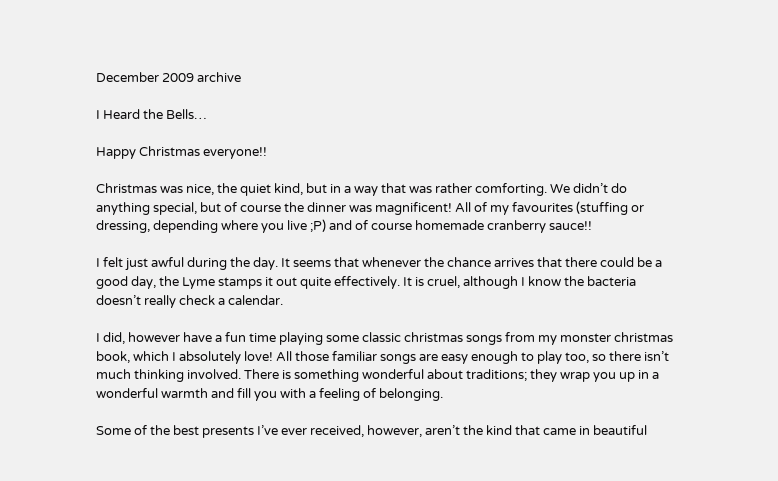December 2009 archive

I Heard the Bells…

Happy Christmas everyone!!

Christmas was nice, the quiet kind, but in a way that was rather comforting. We didn’t do anything special, but of course the dinner was magnificent! All of my favourites (stuffing or dressing, depending where you live ;P) and of course homemade cranberry sauce!!

I felt just awful during the day. It seems that whenever the chance arrives that there could be a good day, the Lyme stamps it out quite effectively. It is cruel, although I know the bacteria doesn’t really check a calendar.

I did, however have a fun time playing some classic christmas songs from my monster christmas book, which I absolutely love! All those familiar songs are easy enough to play too, so there isn’t much thinking involved. There is something wonderful about traditions; they wrap you up in a wonderful warmth and fill you with a feeling of belonging.

Some of the best presents I’ve ever received, however, aren’t the kind that came in beautiful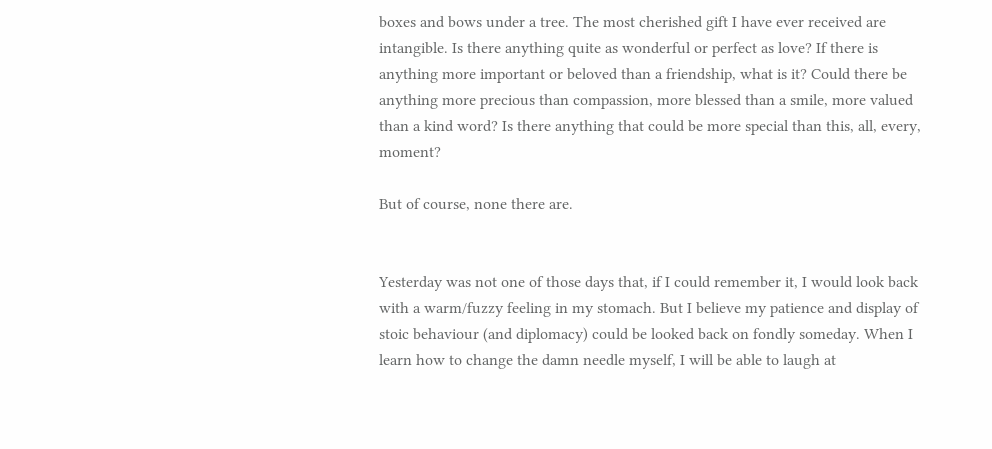boxes and bows under a tree. The most cherished gift I have ever received are intangible. Is there anything quite as wonderful or perfect as love? If there is anything more important or beloved than a friendship, what is it? Could there be anything more precious than compassion, more blessed than a smile, more valued than a kind word? Is there anything that could be more special than this, all, every, moment?

But of course, none there are.


Yesterday was not one of those days that, if I could remember it, I would look back with a warm/fuzzy feeling in my stomach. But I believe my patience and display of stoic behaviour (and diplomacy) could be looked back on fondly someday. When I learn how to change the damn needle myself, I will be able to laugh at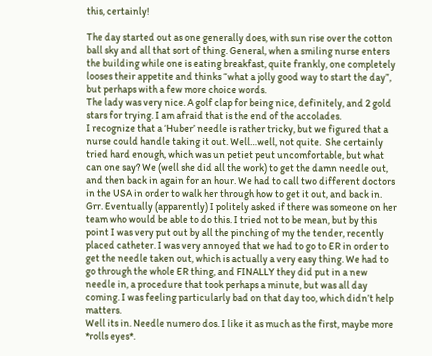this, certainly!

The day started out as one generally does, with sun rise over the cotton ball sky and all that sort of thing. General, when a smiling nurse enters the building while one is eating breakfast, quite frankly, one completely looses their appetite and thinks “what a jolly good way to start the day”, but perhaps with a few more choice words.
The lady was very nice. A golf clap for being nice, definitely, and 2 gold stars for trying. I am afraid that is the end of the accolades.
I recognize that a ‘Huber’ needle is rather tricky, but we figured that a nurse could handle taking it out. Well…well, not quite.  She certainly tried hard enough, which was un petiet peut uncomfortable, but what can one say? We (well she did all the work) to get the damn needle out, and then back in again for an hour. We had to call two different doctors in the USA in order to walk her through how to get it out, and back in. Grr. Eventually (apparently) I politely asked if there was someone on her team who would be able to do this. I tried not to be mean, but by this point I was very put out by all the pinching of my the tender, recently placed catheter. I was very annoyed that we had to go to ER in order to get the needle taken out, which is actually a very easy thing. We had to go through the whole ER thing, and FINALLY they did put in a new needle in, a procedure that took perhaps a minute, but was all day coming. I was feeling particularly bad on that day too, which didn’t help matters.
Well its in. Needle numero dos. I like it as much as the first, maybe more *rolls eyes*.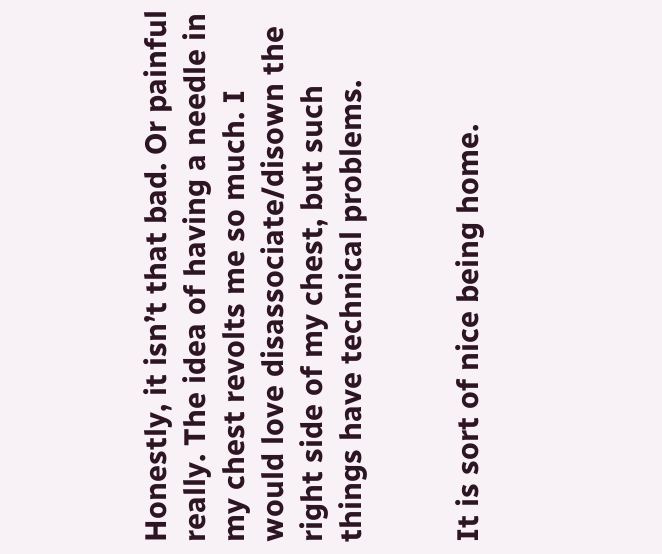Honestly, it isn’t that bad. Or painful really. The idea of having a needle in my chest revolts me so much. I would love disassociate/disown the right side of my chest, but such things have technical problems.


It is sort of nice being home.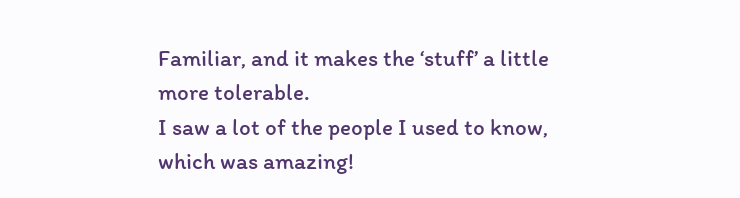Familiar, and it makes the ‘stuff’ a little more tolerable.
I saw a lot of the people I used to know, which was amazing!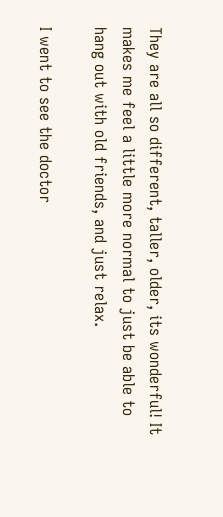They are all so different, taller, older, its wonderful! It makes me feel a little more normal to just be able to hang out with old friends, and just relax.

I went to see the doctor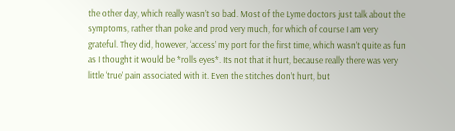the other day, which really wasn’t so bad. Most of the Lyme doctors just talk about the symptoms, rather than poke and prod very much, for which of course I am very grateful. They did, however, ‘access’ my port for the first time, which wasn’t quite as fun as I thought it would be *rolls eyes*. Its not that it hurt, because really there was very little ‘true’ pain associated with it. Even the stitches don’t hurt, but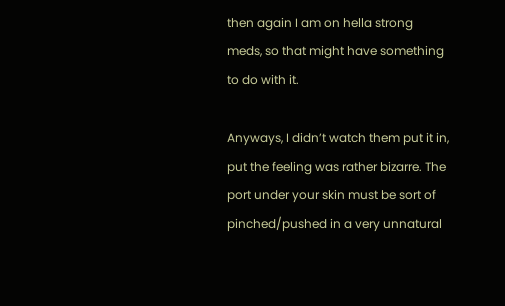then again I am on hella strong meds, so that might have something to do with it.

Anyways, I didn’t watch them put it in, put the feeling was rather bizarre. The port under your skin must be sort of pinched/pushed in a very unnatural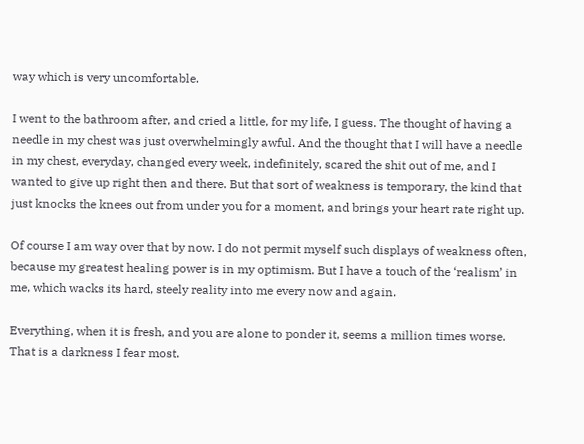way which is very uncomfortable.

I went to the bathroom after, and cried a little, for my life, I guess. The thought of having a needle in my chest was just overwhelmingly awful. And the thought that I will have a needle in my chest, everyday, changed every week, indefinitely, scared the shit out of me, and I wanted to give up right then and there. But that sort of weakness is temporary, the kind that just knocks the knees out from under you for a moment, and brings your heart rate right up.

Of course I am way over that by now. I do not permit myself such displays of weakness often, because my greatest healing power is in my optimism. But I have a touch of the ‘realism’ in me, which wacks its hard, steely reality into me every now and again.

Everything, when it is fresh, and you are alone to ponder it, seems a million times worse. That is a darkness I fear most.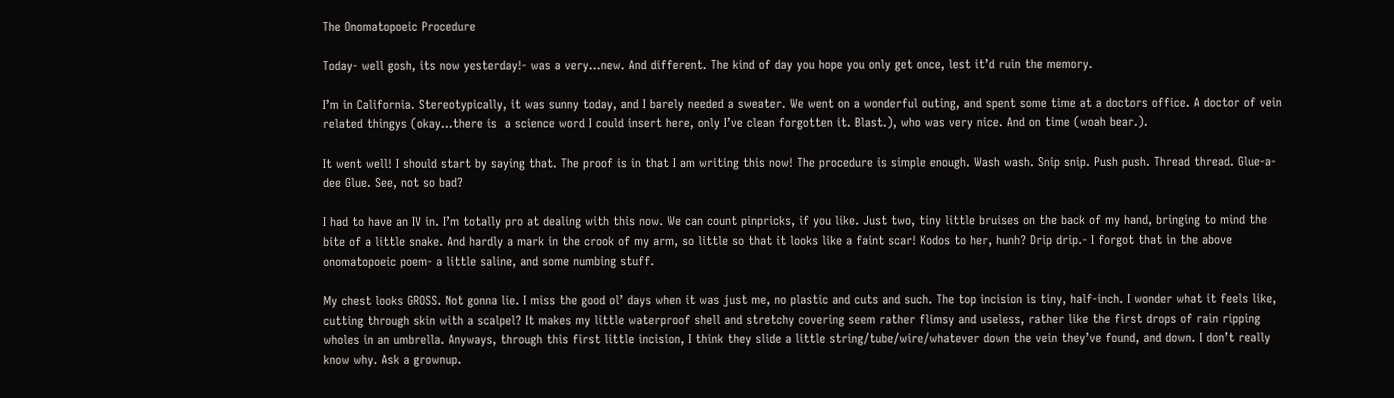The Onomatopoeic Procedure

Today- well gosh, its now yesterday!- was a very…new. And different. The kind of day you hope you only get once, lest it’d ruin the memory.

I’m in California. Stereotypically, it was sunny today, and I barely needed a sweater. We went on a wonderful outing, and spent some time at a doctors office. A doctor of vein related thingys (okay…there is  a science word I could insert here, only I’ve clean forgotten it. Blast.), who was very nice. And on time (woah bear.).

It went well! I should start by saying that. The proof is in that I am writing this now! The procedure is simple enough. Wash wash. Snip snip. Push push. Thread thread. Glue-a-dee Glue. See, not so bad?

I had to have an IV in. I’m totally pro at dealing with this now. We can count pinpricks, if you like. Just two, tiny little bruises on the back of my hand, bringing to mind the bite of a little snake. And hardly a mark in the crook of my arm, so little so that it looks like a faint scar! Kodos to her, hunh? Drip drip.- I forgot that in the above onomatopoeic poem- a little saline, and some numbing stuff.

My chest looks GROSS. Not gonna lie. I miss the good ol’ days when it was just me, no plastic and cuts and such. The top incision is tiny, half-inch. I wonder what it feels like, cutting through skin with a scalpel? It makes my little waterproof shell and stretchy covering seem rather flimsy and useless, rather like the first drops of rain ripping wholes in an umbrella. Anyways, through this first little incision, I think they slide a little string/tube/wire/whatever down the vein they’ve found, and down. I don’t really know why. Ask a grownup.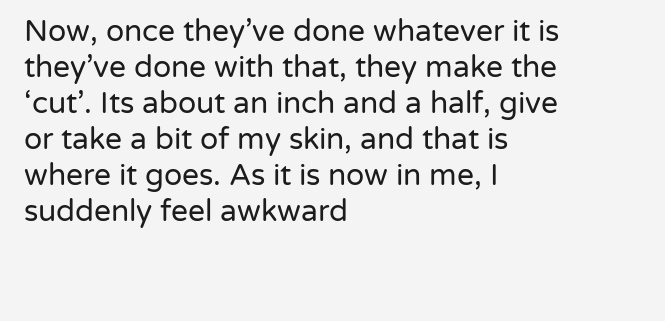Now, once they’ve done whatever it is they’ve done with that, they make the ‘cut’. Its about an inch and a half, give or take a bit of my skin, and that is where it goes. As it is now in me, I suddenly feel awkward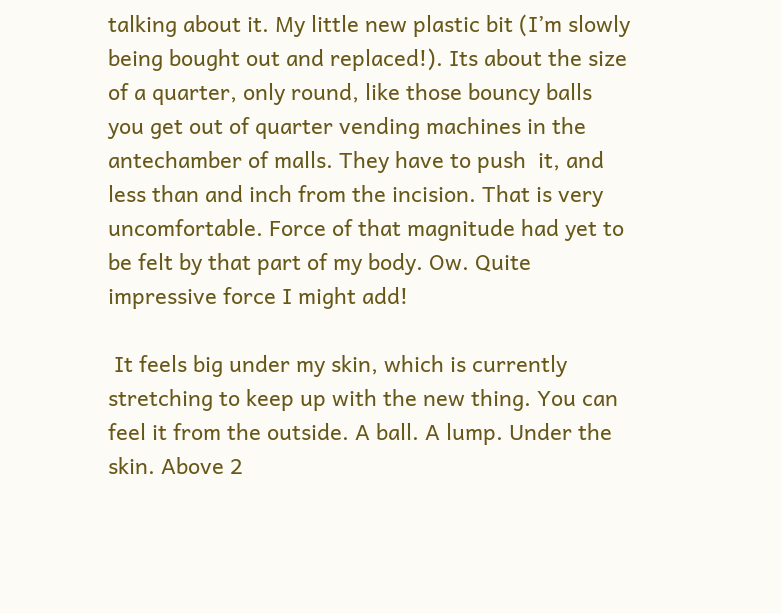talking about it. My little new plastic bit (I’m slowly being bought out and replaced!). Its about the size of a quarter, only round, like those bouncy balls you get out of quarter vending machines in the antechamber of malls. They have to push  it, and less than and inch from the incision. That is very uncomfortable. Force of that magnitude had yet to be felt by that part of my body. Ow. Quite impressive force I might add!

 It feels big under my skin, which is currently stretching to keep up with the new thing. You can feel it from the outside. A ball. A lump. Under the skin. Above 2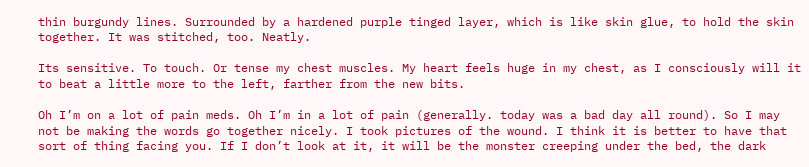thin burgundy lines. Surrounded by a hardened purple tinged layer, which is like skin glue, to hold the skin together. It was stitched, too. Neatly.

Its sensitive. To touch. Or tense my chest muscles. My heart feels huge in my chest, as I consciously will it to beat a little more to the left, farther from the new bits.

Oh I’m on a lot of pain meds. Oh I’m in a lot of pain (generally. today was a bad day all round). So I may not be making the words go together nicely. I took pictures of the wound. I think it is better to have that sort of thing facing you. If I don’t look at it, it will be the monster creeping under the bed, the dark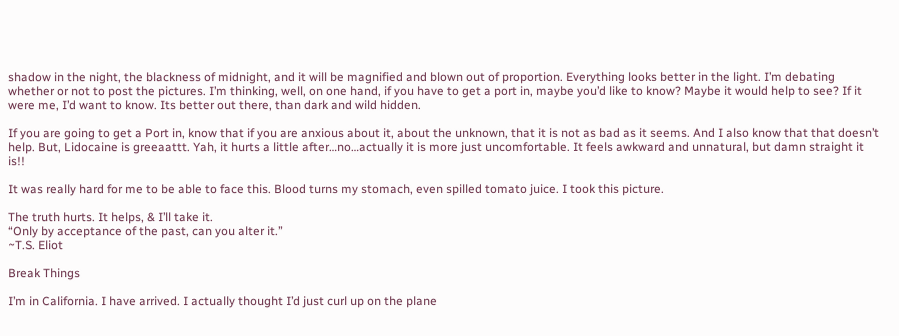shadow in the night, the blackness of midnight, and it will be magnified and blown out of proportion. Everything looks better in the light. I’m debating whether or not to post the pictures. I’m thinking, well, on one hand, if you have to get a port in, maybe you’d like to know? Maybe it would help to see? If it were me, I’d want to know. Its better out there, than dark and wild hidden.

If you are going to get a Port in, know that if you are anxious about it, about the unknown, that it is not as bad as it seems. And I also know that that doesn’t help. But, Lidocaine is greeaattt. Yah, it hurts a little after…no…actually it is more just uncomfortable. It feels awkward and unnatural, but damn straight it is!!

It was really hard for me to be able to face this. Blood turns my stomach, even spilled tomato juice. I took this picture.

The truth hurts. It helps, & I’ll take it.
“Only by acceptance of the past, can you alter it.”
~T.S. Eliot

Break Things

I’m in California. I have arrived. I actually thought I’d just curl up on the plane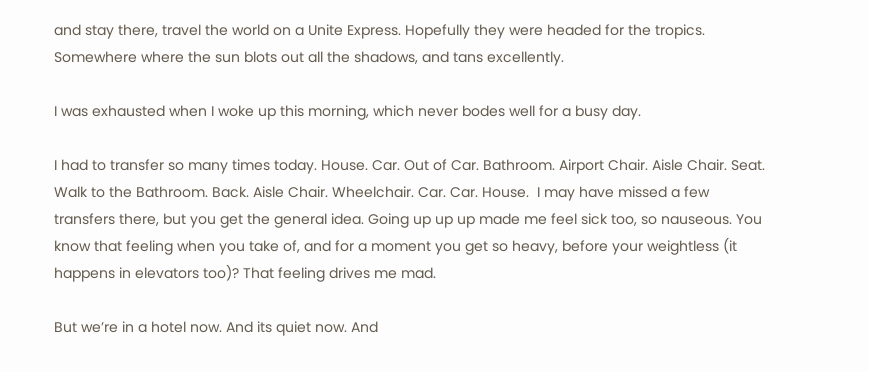and stay there, travel the world on a Unite Express. Hopefully they were headed for the tropics. Somewhere where the sun blots out all the shadows, and tans excellently.

I was exhausted when I woke up this morning, which never bodes well for a busy day.

I had to transfer so many times today. House. Car. Out of Car. Bathroom. Airport Chair. Aisle Chair. Seat. Walk to the Bathroom. Back. Aisle Chair. Wheelchair. Car. Car. House.  I may have missed a few transfers there, but you get the general idea. Going up up up made me feel sick too, so nauseous. You know that feeling when you take of, and for a moment you get so heavy, before your weightless (it happens in elevators too)? That feeling drives me mad.

But we’re in a hotel now. And its quiet now. And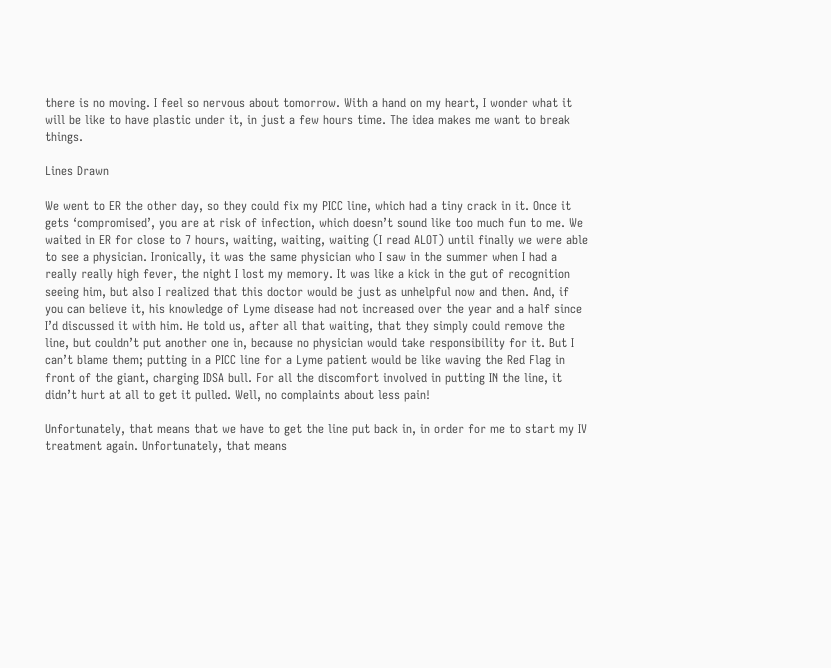there is no moving. I feel so nervous about tomorrow. With a hand on my heart, I wonder what it will be like to have plastic under it, in just a few hours time. The idea makes me want to break things.

Lines Drawn

We went to ER the other day, so they could fix my PICC line, which had a tiny crack in it. Once it gets ‘compromised’, you are at risk of infection, which doesn’t sound like too much fun to me. We waited in ER for close to 7 hours, waiting, waiting, waiting (I read ALOT) until finally we were able to see a physician. Ironically, it was the same physician who I saw in the summer when I had a really really high fever, the night I lost my memory. It was like a kick in the gut of recognition seeing him, but also I realized that this doctor would be just as unhelpful now and then. And, if you can believe it, his knowledge of Lyme disease had not increased over the year and a half since I’d discussed it with him. He told us, after all that waiting, that they simply could remove the line, but couldn’t put another one in, because no physician would take responsibility for it. But I can’t blame them; putting in a PICC line for a Lyme patient would be like waving the Red Flag in front of the giant, charging IDSA bull. For all the discomfort involved in putting IN the line, it didn’t hurt at all to get it pulled. Well, no complaints about less pain!

Unfortunately, that means that we have to get the line put back in, in order for me to start my IV treatment again. Unfortunately, that means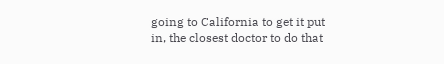going to California to get it put in, the closest doctor to do that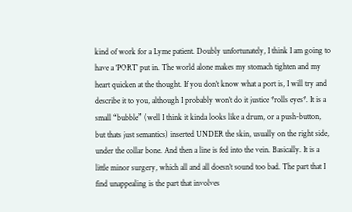kind of work for a Lyme patient. Doubly unfortunately, I think I am going to have a ‘PORT’ put in. The world alone makes my stomach tighten and my heart quicken at the thought. If you don’t know what a port is, I will try and describe it to you, although I probably won’t do it justice *rolls eyes*. It is a small “bubble” (well I think it kinda looks like a drum, or a push-button, but thats just semantics) inserted UNDER the skin, usually on the right side, under the collar bone. And then a line is fed into the vein. Basically. It is a little minor surgery, which all and all doesn’t sound too bad. The part that I find unappealing is the part that involves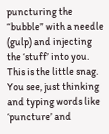puncturing the “bubble” with a needle (gulp) and injecting the ‘stuff’ into you. This is the little snag. You see, just thinking and typing words like ‘puncture’ and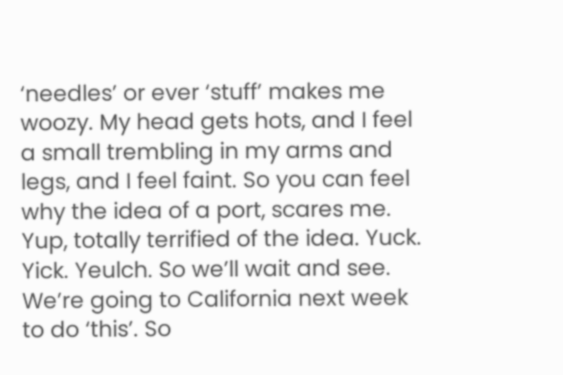‘needles’ or ever ‘stuff’ makes me woozy. My head gets hots, and I feel a small trembling in my arms and legs, and I feel faint. So you can feel why the idea of a port, scares me. Yup, totally terrified of the idea. Yuck. Yick. Yeulch. So we’ll wait and see. We’re going to California next week to do ‘this’. So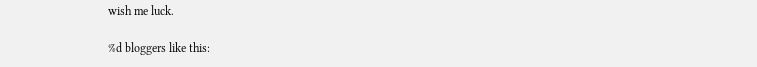wish me luck.

%d bloggers like this: